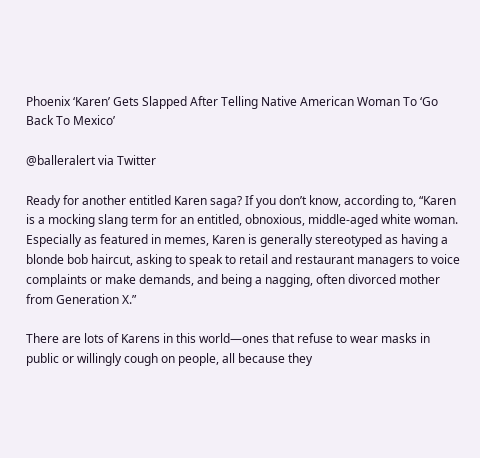Phoenix ‘Karen’ Gets Slapped After Telling Native American Woman To ‘Go Back To Mexico’

@balleralert via Twitter

Ready for another entitled Karen saga? If you don’t know, according to, “Karen is a mocking slang term for an entitled, obnoxious, middle-aged white woman. Especially as featured in memes, Karen is generally stereotyped as having a blonde bob haircut, asking to speak to retail and restaurant managers to voice complaints or make demands, and being a nagging, often divorced mother from Generation X.”

There are lots of Karens in this world—ones that refuse to wear masks in public or willingly cough on people, all because they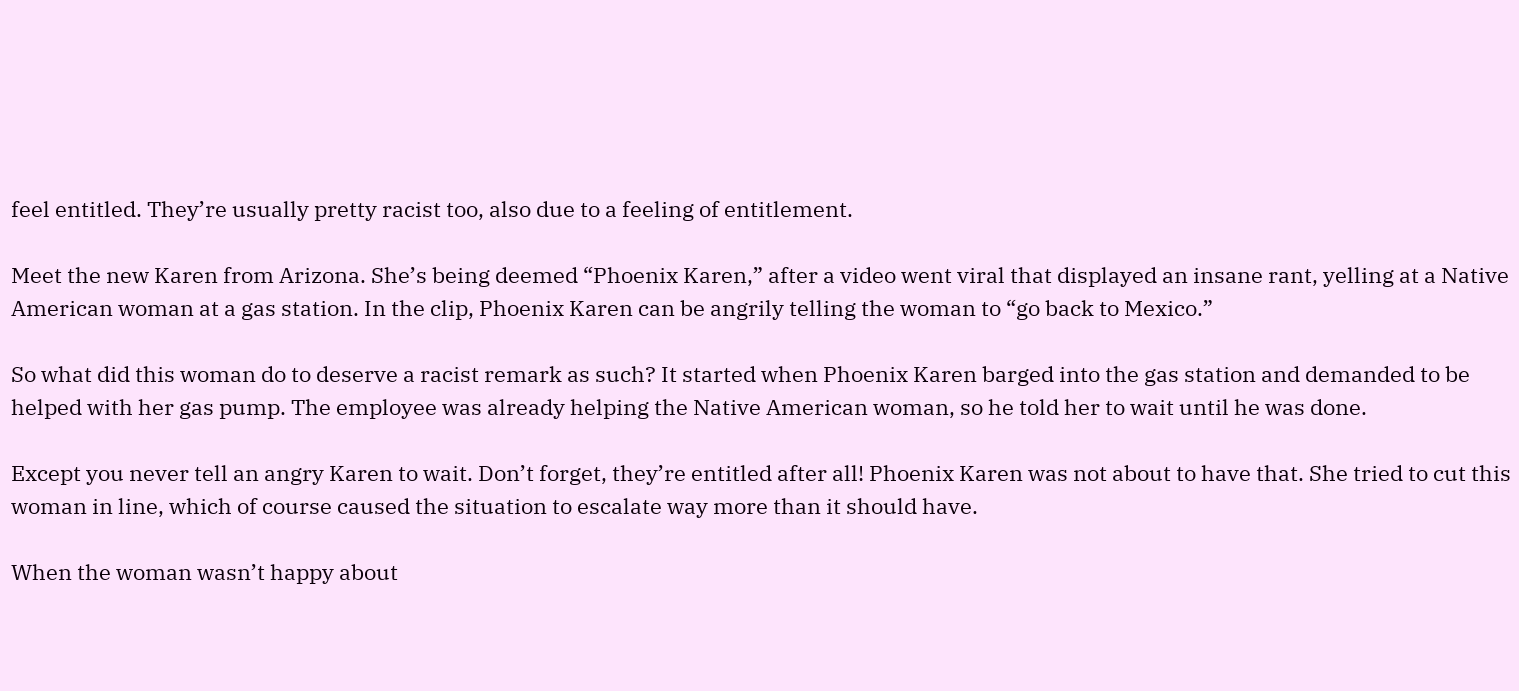feel entitled. They’re usually pretty racist too, also due to a feeling of entitlement.

Meet the new Karen from Arizona. She’s being deemed “Phoenix Karen,” after a video went viral that displayed an insane rant, yelling at a Native American woman at a gas station. In the clip, Phoenix Karen can be angrily telling the woman to “go back to Mexico.”

So what did this woman do to deserve a racist remark as such? It started when Phoenix Karen barged into the gas station and demanded to be helped with her gas pump. The employee was already helping the Native American woman, so he told her to wait until he was done.

Except you never tell an angry Karen to wait. Don’t forget, they’re entitled after all! Phoenix Karen was not about to have that. She tried to cut this woman in line, which of course caused the situation to escalate way more than it should have.

When the woman wasn’t happy about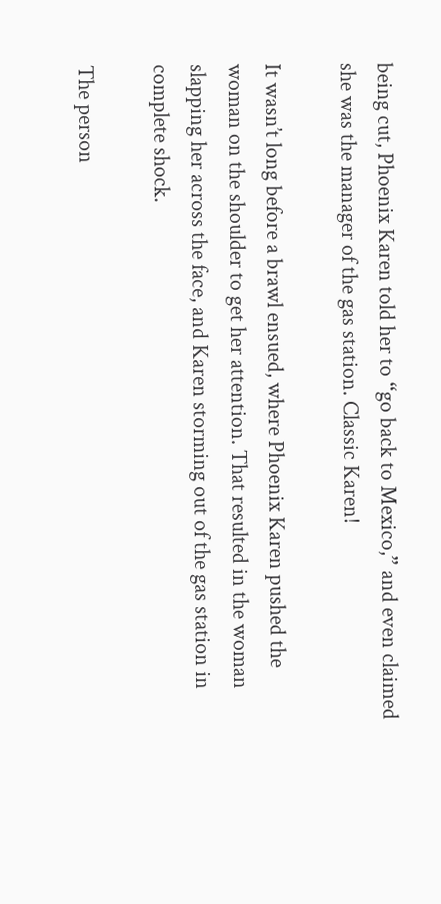being cut, Phoenix Karen told her to “go back to Mexico,” and even claimed she was the manager of the gas station. Classic Karen!

It wasn’t long before a brawl ensued, where Phoenix Karen pushed the woman on the shoulder to get her attention. That resulted in the woman slapping her across the face, and Karen storming out of the gas station in complete shock.

The person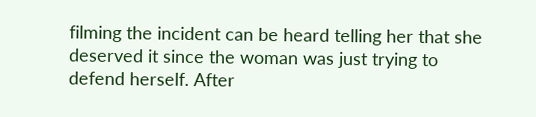filming the incident can be heard telling her that she deserved it since the woman was just trying to defend herself. After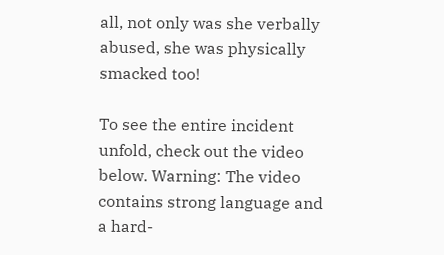all, not only was she verbally abused, she was physically smacked too!

To see the entire incident unfold, check out the video below. Warning: The video contains strong language and a hard-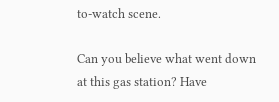to-watch scene.

Can you believe what went down at this gas station? Have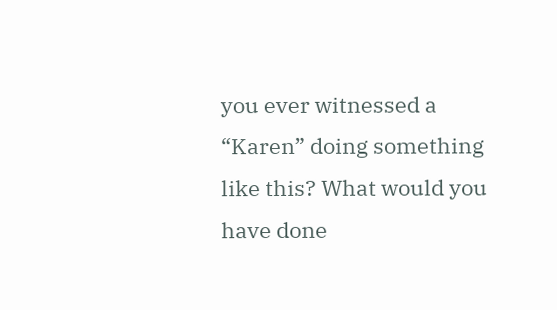you ever witnessed a “Karen” doing something like this? What would you have done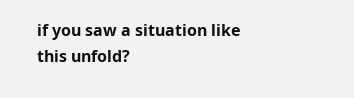if you saw a situation like this unfold?